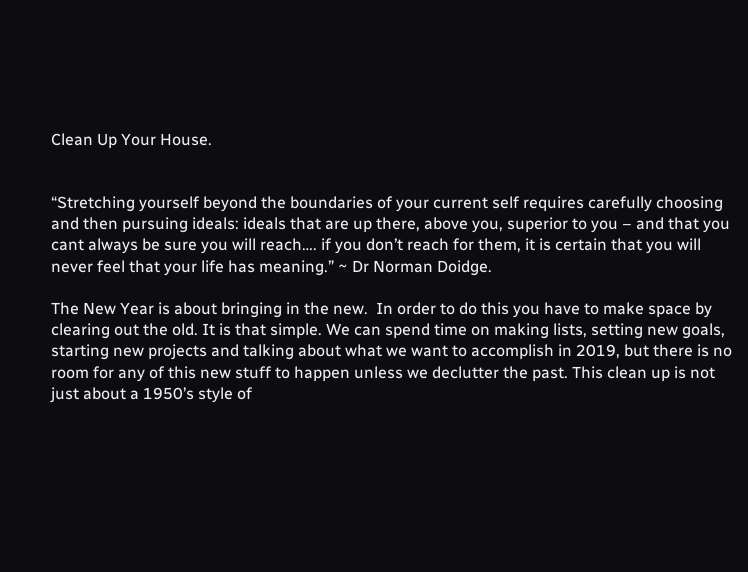Clean Up Your House.


“Stretching yourself beyond the boundaries of your current self requires carefully choosing and then pursuing ideals: ideals that are up there, above you, superior to you – and that you cant always be sure you will reach…. if you don’t reach for them, it is certain that you will never feel that your life has meaning.” ~ Dr Norman Doidge.

The New Year is about bringing in the new.  In order to do this you have to make space by clearing out the old. It is that simple. We can spend time on making lists, setting new goals, starting new projects and talking about what we want to accomplish in 2019, but there is no room for any of this new stuff to happen unless we declutter the past. This clean up is not just about a 1950’s style of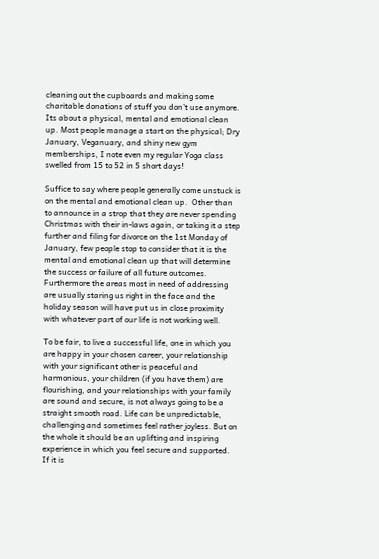cleaning out the cupboards and making some charitable donations of stuff you don’t use anymore. Its about a physical, mental and emotional clean up. Most people manage a start on the physical; Dry January, Veganuary, and shiny new gym memberships, I note even my regular Yoga class swelled from 15 to 52 in 5 short days!

Suffice to say where people generally come unstuck is on the mental and emotional clean up.  Other than to announce in a strop that they are never spending Christmas with their in-laws again, or taking it a step further and filing for divorce on the 1st Monday of January, few people stop to consider that it is the mental and emotional clean up that will determine the success or failure of all future outcomes. Furthermore the areas most in need of addressing are usually staring us right in the face and the holiday season will have put us in close proximity with whatever part of our life is not working well.

To be fair, to live a successful life, one in which you are happy in your chosen career, your relationship with your significant other is peaceful and harmonious, your children (if you have them) are flourishing, and your relationships with your family are sound and secure, is not always going to be a straight smooth road. Life can be unpredictable, challenging and sometimes feel rather joyless. But on the whole it should be an uplifting and inspiring experience in which you feel secure and supported. If it is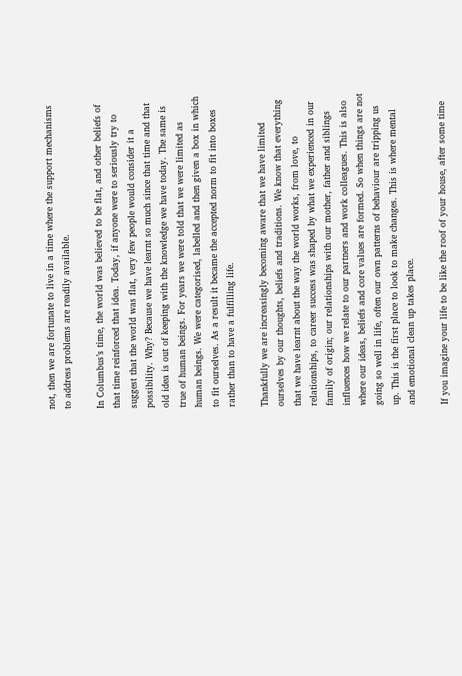not, then we are fortunate to live in a time where the support mechanisms to address problems are readily available.

In Columbus’s time, the world was believed to be flat, and other beliefs of that time reinforced that idea. Today, if anyone were to seriously try to suggest that the world was flat, very few people would consider it a possibility. Why? Because we have learnt so much since that time and that old idea is out of keeping with the knowledge we have today. The same is true of human beings. For years we were told that we were limited as human beings. We were categorised, labelled and then given a box in which to fit ourselves. As a result it became the accepted norm to fit into boxes rather than to have a fulfilling life.

Thankfully we are increasingly becoming aware that we have limited ourselves by our thoughts, beliefs and traditions. We know that everything that we have learnt about the way the world works, from love, to relationships, to career success was shaped by what we experienced in our family of origin; our relationships with our mother, father and siblings influences how we relate to our partners and work colleagues. This is also where our ideas, beliefs and core values are formed. So when things are not going so well in life, often our own patterns of behaviour are tripping us up. This is the first place to look to make changes. This is where mental and emotional clean up takes place.

If you imagine your life to be like the roof of your house, after some time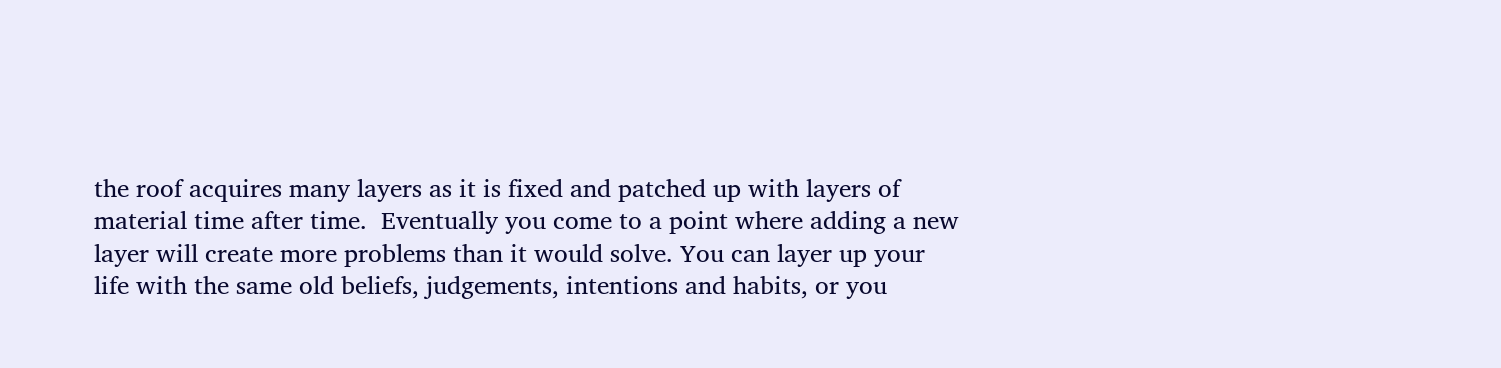the roof acquires many layers as it is fixed and patched up with layers of material time after time.  Eventually you come to a point where adding a new layer will create more problems than it would solve. You can layer up your life with the same old beliefs, judgements, intentions and habits, or you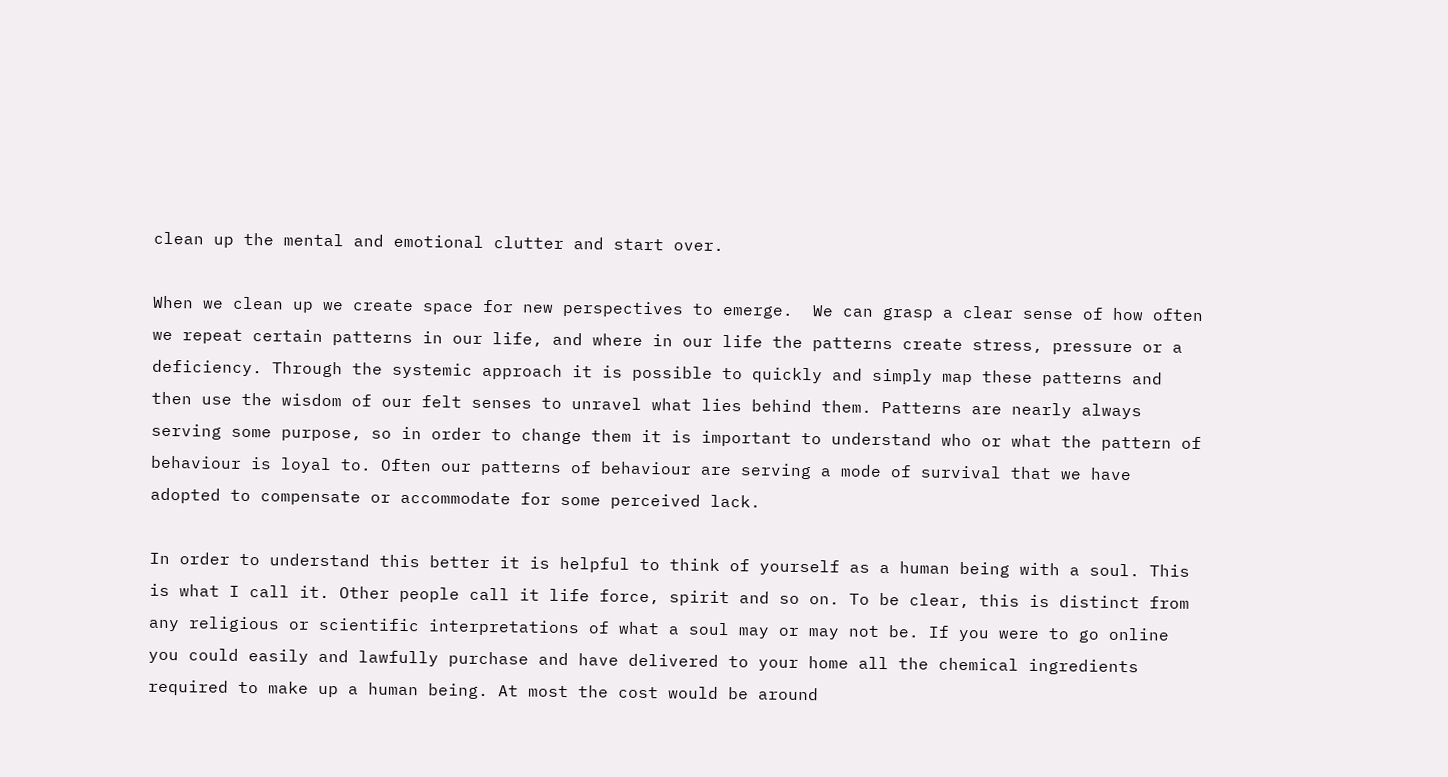clean up the mental and emotional clutter and start over.

When we clean up we create space for new perspectives to emerge.  We can grasp a clear sense of how often we repeat certain patterns in our life, and where in our life the patterns create stress, pressure or a deficiency. Through the systemic approach it is possible to quickly and simply map these patterns and then use the wisdom of our felt senses to unravel what lies behind them. Patterns are nearly always serving some purpose, so in order to change them it is important to understand who or what the pattern of behaviour is loyal to. Often our patterns of behaviour are serving a mode of survival that we have adopted to compensate or accommodate for some perceived lack.

In order to understand this better it is helpful to think of yourself as a human being with a soul. This is what I call it. Other people call it life force, spirit and so on. To be clear, this is distinct from any religious or scientific interpretations of what a soul may or may not be. If you were to go online you could easily and lawfully purchase and have delivered to your home all the chemical ingredients required to make up a human being. At most the cost would be around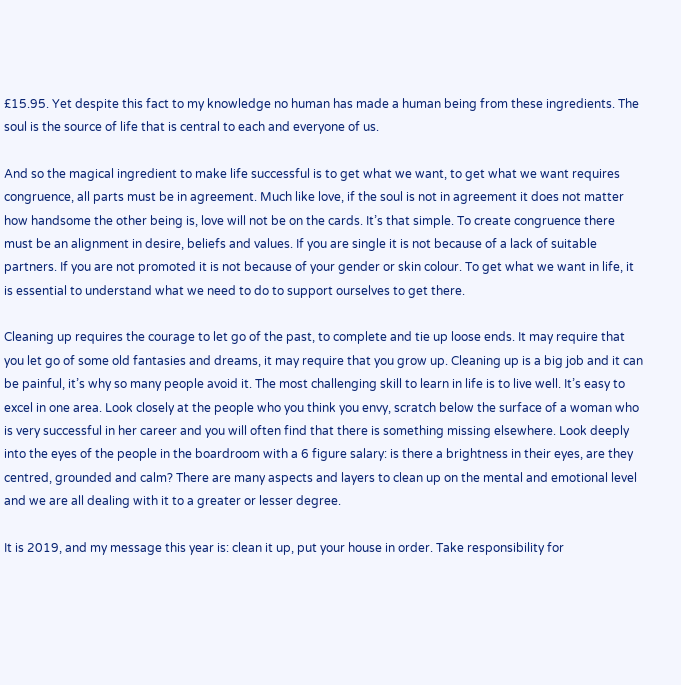£15.95. Yet despite this fact to my knowledge no human has made a human being from these ingredients. The soul is the source of life that is central to each and everyone of us.

And so the magical ingredient to make life successful is to get what we want, to get what we want requires congruence, all parts must be in agreement. Much like love, if the soul is not in agreement it does not matter how handsome the other being is, love will not be on the cards. It’s that simple. To create congruence there must be an alignment in desire, beliefs and values. If you are single it is not because of a lack of suitable partners. If you are not promoted it is not because of your gender or skin colour. To get what we want in life, it is essential to understand what we need to do to support ourselves to get there.

Cleaning up requires the courage to let go of the past, to complete and tie up loose ends. It may require that you let go of some old fantasies and dreams, it may require that you grow up. Cleaning up is a big job and it can be painful, it’s why so many people avoid it. The most challenging skill to learn in life is to live well. It’s easy to excel in one area. Look closely at the people who you think you envy, scratch below the surface of a woman who is very successful in her career and you will often find that there is something missing elsewhere. Look deeply into the eyes of the people in the boardroom with a 6 figure salary: is there a brightness in their eyes, are they centred, grounded and calm? There are many aspects and layers to clean up on the mental and emotional level and we are all dealing with it to a greater or lesser degree.

It is 2019, and my message this year is: clean it up, put your house in order. Take responsibility for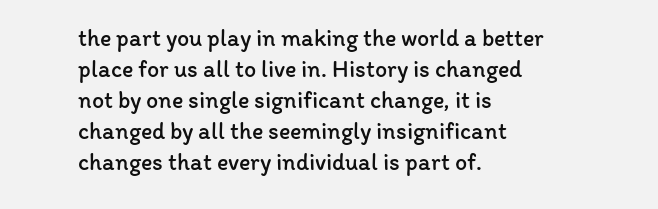the part you play in making the world a better place for us all to live in. History is changed not by one single significant change, it is changed by all the seemingly insignificant changes that every individual is part of.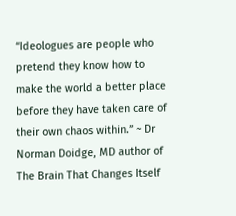“Ideologues are people who pretend they know how to make the world a better place before they have taken care of their own chaos within.” ~ Dr Norman Doidge, MD author of The Brain That Changes Itself